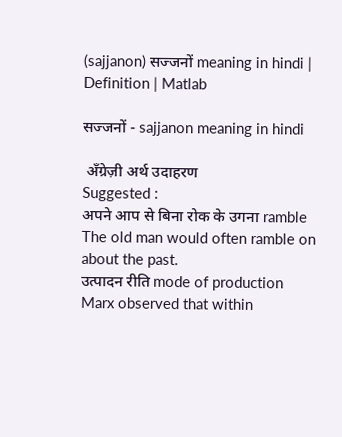(sajjanon) सज्जनों meaning in hindi | Definition | Matlab

सज्जनों - sajjanon meaning in hindi

 अँग्रेज़ी अर्थ उदाहरण
Suggested :
अपने आप से बिना रोक के उगना ramble
The old man would often ramble on about the past.
उत्पादन रीति mode of production
Marx observed that within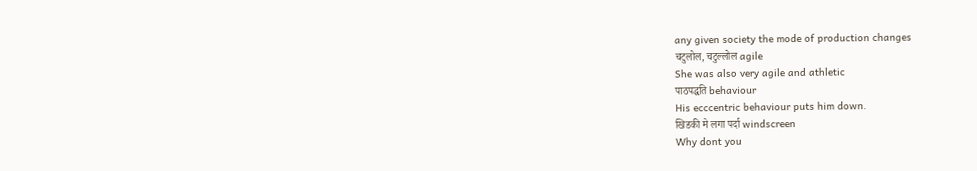any given society the mode of production changes
चटुलोल, चटुल्लोल agile
She was also very agile and athletic
पाठपद्धति behaviour
His ecccentric behaviour puts him down.
खिडकी मे लगा पर्दा windscreen
Why dont you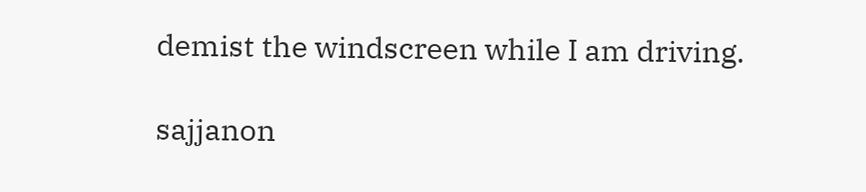demist the windscreen while I am driving.

sajjanon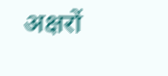अक्षरों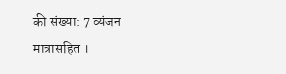की संख्या: 7 व्यंजन मात्रासहित ।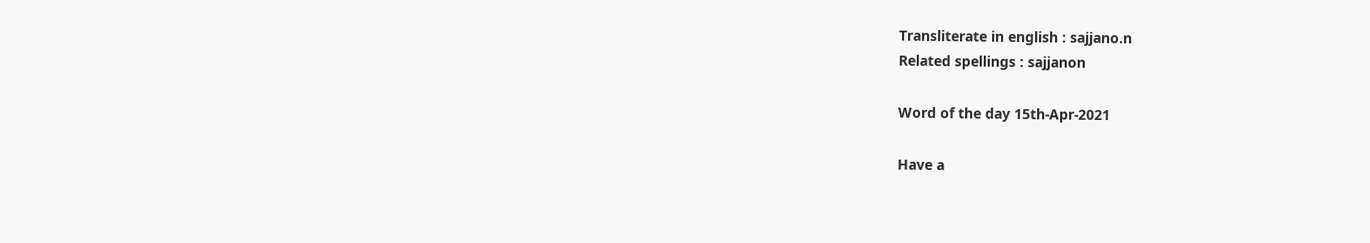Transliterate in english : sajjano.n
Related spellings : sajjanon

Word of the day 15th-Apr-2021

Have a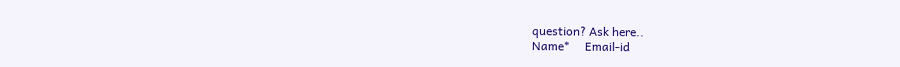question? Ask here..
Name*     Email-id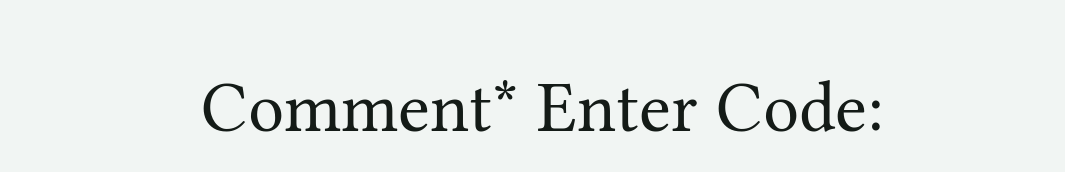Comment* Enter Code: